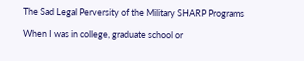The Sad Legal Perversity of the Military SHARP Programs

When I was in college, graduate school or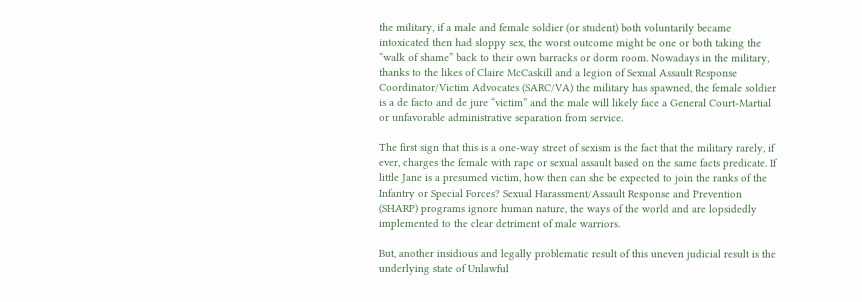the military, if a male and female soldier (or student) both voluntarily became intoxicated then had sloppy sex, the worst outcome might be one or both taking the “walk of shame” back to their own barracks or dorm room. Nowadays in the military, thanks to the likes of Claire McCaskill and a legion of Sexual Assault Response Coordinator/Victim Advocates (SARC/VA) the military has spawned, the female soldier is a de facto and de jure “victim” and the male will likely face a General Court-Martial or unfavorable administrative separation from service.

The first sign that this is a one-way street of sexism is the fact that the military rarely, if ever, charges the female with rape or sexual assault based on the same facts predicate. If little Jane is a presumed victim, how then can she be expected to join the ranks of the Infantry or Special Forces? Sexual Harassment/Assault Response and Prevention (SHARP) programs ignore human nature, the ways of the world and are lopsidedly implemented to the clear detriment of male warriors.

But, another insidious and legally problematic result of this uneven judicial result is the underlying state of Unlawful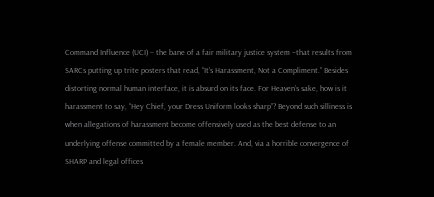Command Influence (UCI) – the bane of a fair military justice system –that results from SARCs putting up trite posters that read, “It’s Harassment, Not a Compliment.” Besides distorting normal human interface, it is absurd on its face. For Heaven’s sake, how is it harassment to say, “Hey Chief, your Dress Uniform looks sharp”? Beyond such silliness is when allegations of harassment become offensively used as the best defense to an underlying offense committed by a female member. And, via a horrible convergence of SHARP and legal offices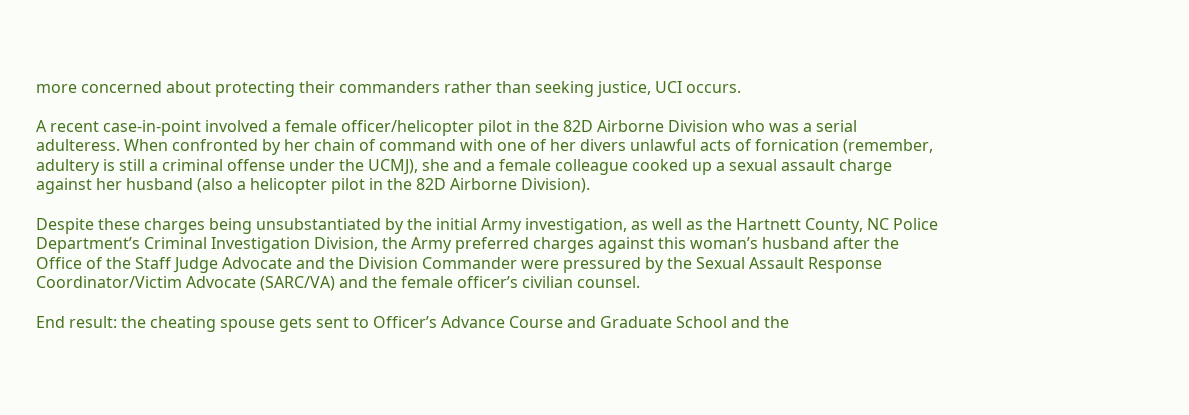more concerned about protecting their commanders rather than seeking justice, UCI occurs.

A recent case-in-point involved a female officer/helicopter pilot in the 82D Airborne Division who was a serial adulteress. When confronted by her chain of command with one of her divers unlawful acts of fornication (remember, adultery is still a criminal offense under the UCMJ), she and a female colleague cooked up a sexual assault charge against her husband (also a helicopter pilot in the 82D Airborne Division).

Despite these charges being unsubstantiated by the initial Army investigation, as well as the Hartnett County, NC Police Department’s Criminal Investigation Division, the Army preferred charges against this woman’s husband after the Office of the Staff Judge Advocate and the Division Commander were pressured by the Sexual Assault Response Coordinator/Victim Advocate (SARC/VA) and the female officer’s civilian counsel.

End result: the cheating spouse gets sent to Officer’s Advance Course and Graduate School and the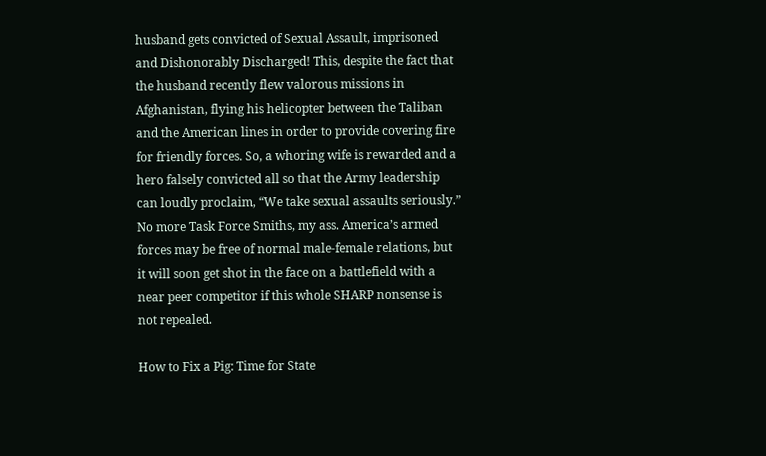husband gets convicted of Sexual Assault, imprisoned and Dishonorably Discharged! This, despite the fact that the husband recently flew valorous missions in Afghanistan, flying his helicopter between the Taliban and the American lines in order to provide covering fire for friendly forces. So, a whoring wife is rewarded and a hero falsely convicted all so that the Army leadership can loudly proclaim, “We take sexual assaults seriously.” No more Task Force Smiths, my ass. America’s armed forces may be free of normal male-female relations, but it will soon get shot in the face on a battlefield with a near peer competitor if this whole SHARP nonsense is not repealed.

How to Fix a Pig: Time for State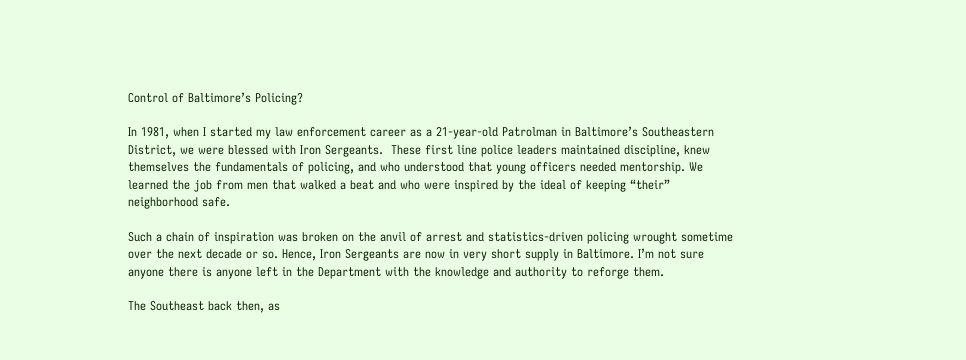Control of Baltimore’s Policing?

In 1981, when I started my law enforcement career as a 21-year-old Patrolman in Baltimore’s Southeastern District, we were blessed with Iron Sergeants.  These first line police leaders maintained discipline, knew themselves the fundamentals of policing, and who understood that young officers needed mentorship. We learned the job from men that walked a beat and who were inspired by the ideal of keeping “their” neighborhood safe.

Such a chain of inspiration was broken on the anvil of arrest and statistics-driven policing wrought sometime over the next decade or so. Hence, Iron Sergeants are now in very short supply in Baltimore. I’m not sure anyone there is anyone left in the Department with the knowledge and authority to reforge them.

The Southeast back then, as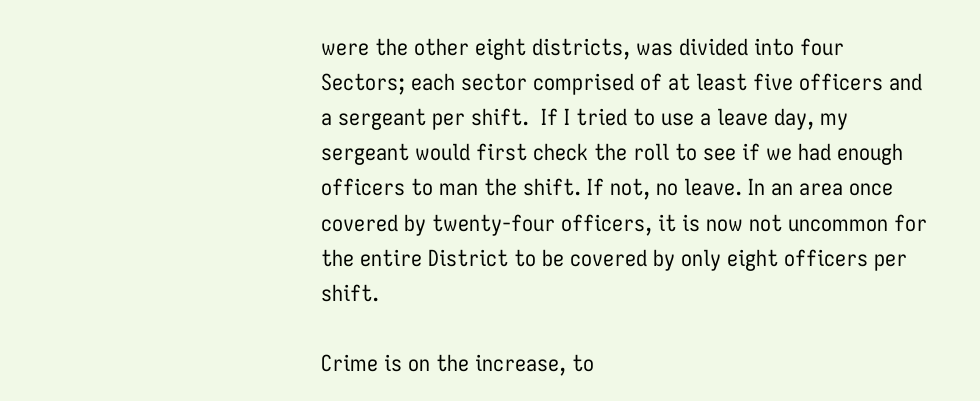were the other eight districts, was divided into four Sectors; each sector comprised of at least five officers and a sergeant per shift.  If I tried to use a leave day, my sergeant would first check the roll to see if we had enough officers to man the shift. If not, no leave. In an area once covered by twenty-four officers, it is now not uncommon for the entire District to be covered by only eight officers per shift.

Crime is on the increase, to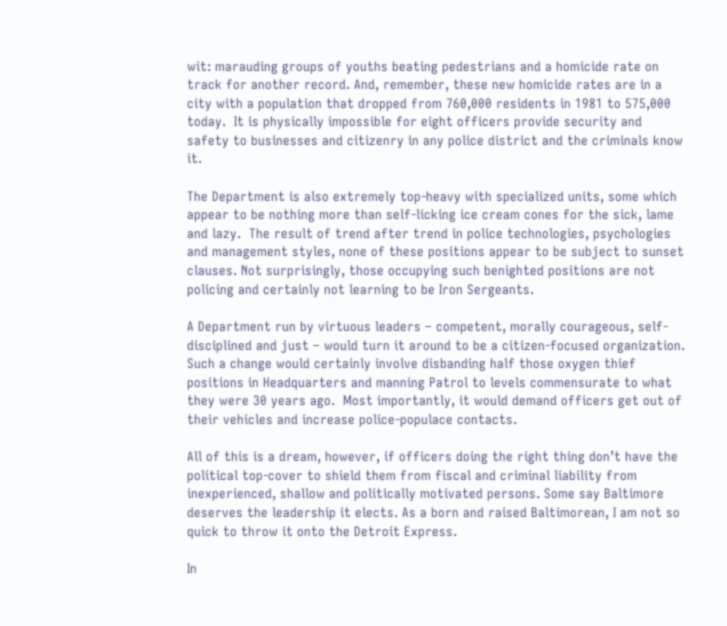wit: marauding groups of youths beating pedestrians and a homicide rate on track for another record. And, remember, these new homicide rates are in a city with a population that dropped from 760,000 residents in 1981 to 575,000 today.  It is physically impossible for eight officers provide security and safety to businesses and citizenry in any police district and the criminals know it.

The Department is also extremely top-heavy with specialized units, some which appear to be nothing more than self-licking ice cream cones for the sick, lame and lazy.  The result of trend after trend in police technologies, psychologies and management styles, none of these positions appear to be subject to sunset clauses. Not surprisingly, those occupying such benighted positions are not policing and certainly not learning to be Iron Sergeants.

A Department run by virtuous leaders – competent, morally courageous, self-disciplined and just – would turn it around to be a citizen-focused organization. Such a change would certainly involve disbanding half those oxygen thief positions in Headquarters and manning Patrol to levels commensurate to what they were 30 years ago.  Most importantly, it would demand officers get out of their vehicles and increase police-populace contacts.

All of this is a dream, however, if officers doing the right thing don’t have the political top-cover to shield them from fiscal and criminal liability from inexperienced, shallow and politically motivated persons. Some say Baltimore deserves the leadership it elects. As a born and raised Baltimorean, I am not so quick to throw it onto the Detroit Express.

In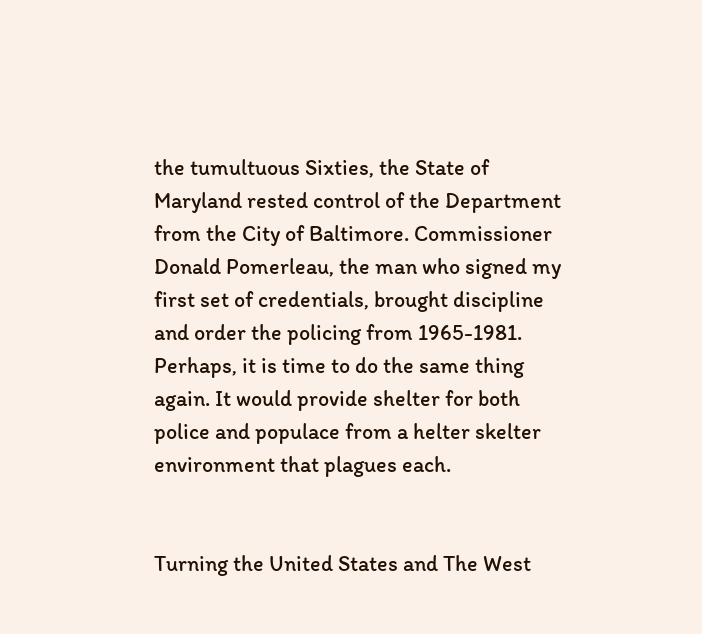the tumultuous Sixties, the State of Maryland rested control of the Department from the City of Baltimore. Commissioner Donald Pomerleau, the man who signed my first set of credentials, brought discipline and order the policing from 1965-1981. Perhaps, it is time to do the same thing again. It would provide shelter for both police and populace from a helter skelter environment that plagues each.


Turning the United States and The West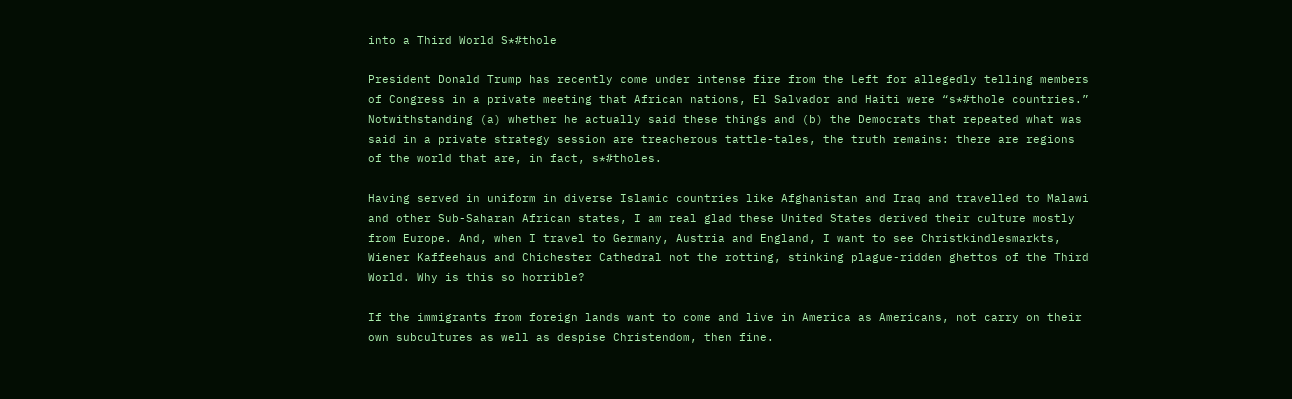into a Third World S*#thole

President Donald Trump has recently come under intense fire from the Left for allegedly telling members of Congress in a private meeting that African nations, El Salvador and Haiti were “s*#thole countries.” Notwithstanding (a) whether he actually said these things and (b) the Democrats that repeated what was said in a private strategy session are treacherous tattle-tales, the truth remains: there are regions of the world that are, in fact, s*#tholes.

Having served in uniform in diverse Islamic countries like Afghanistan and Iraq and travelled to Malawi and other Sub-Saharan African states, I am real glad these United States derived their culture mostly from Europe. And, when I travel to Germany, Austria and England, I want to see Christkindlesmarkts, Wiener Kaffeehaus and Chichester Cathedral not the rotting, stinking plague-ridden ghettos of the Third World. Why is this so horrible?

If the immigrants from foreign lands want to come and live in America as Americans, not carry on their own subcultures as well as despise Christendom, then fine.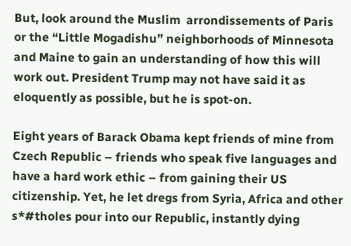But, look around the Muslim  arrondissements of Paris or the “Little Mogadishu” neighborhoods of Minnesota and Maine to gain an understanding of how this will work out. President Trump may not have said it as eloquently as possible, but he is spot-on.

Eight years of Barack Obama kept friends of mine from Czech Republic – friends who speak five languages and have a hard work ethic – from gaining their US citizenship. Yet, he let dregs from Syria, Africa and other s*#tholes pour into our Republic, instantly dying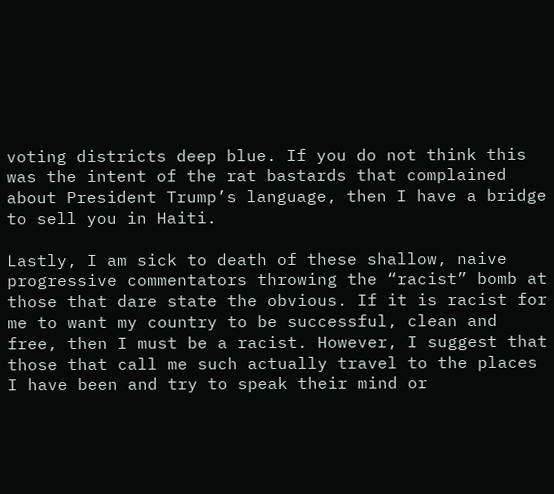voting districts deep blue. If you do not think this was the intent of the rat bastards that complained about President Trump’s language, then I have a bridge to sell you in Haiti.

Lastly, I am sick to death of these shallow, naive progressive commentators throwing the “racist” bomb at those that dare state the obvious. If it is racist for me to want my country to be successful, clean and free, then I must be a racist. However, I suggest that those that call me such actually travel to the places I have been and try to speak their mind or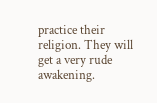practice their religion. They will get a very rude awakening.